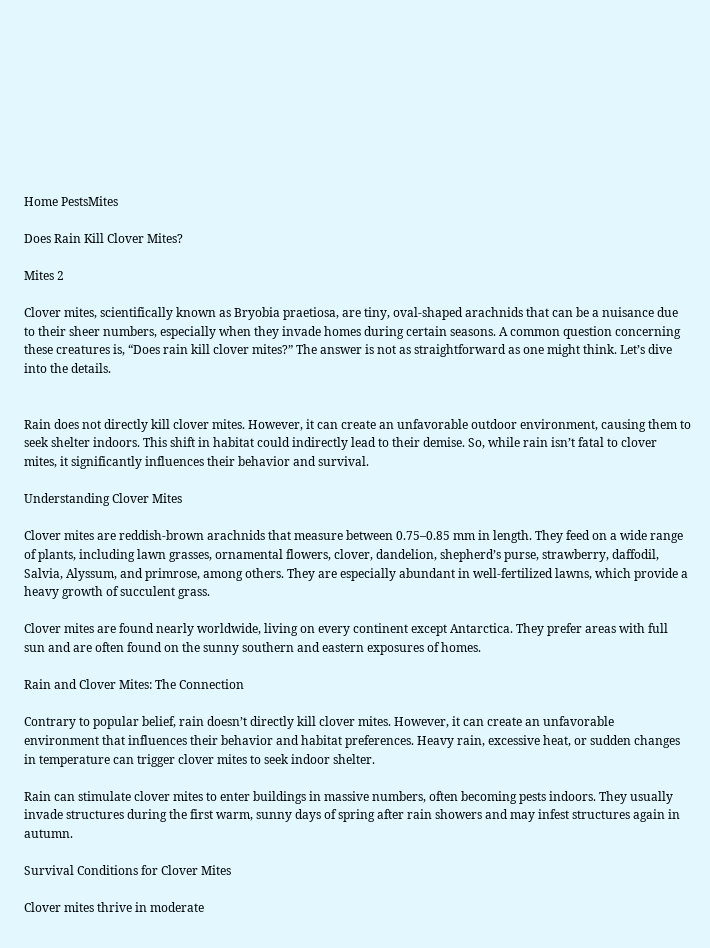Home PestsMites

Does Rain Kill Clover Mites?

Mites 2

Clover mites, scientifically known as Bryobia praetiosa, are tiny, oval-shaped arachnids that can be a nuisance due to their sheer numbers, especially when they invade homes during certain seasons. A common question concerning these creatures is, “Does rain kill clover mites?” The answer is not as straightforward as one might think. Let’s dive into the details.


Rain does not directly kill clover mites. However, it can create an unfavorable outdoor environment, causing them to seek shelter indoors. This shift in habitat could indirectly lead to their demise. So, while rain isn’t fatal to clover mites, it significantly influences their behavior and survival.

Understanding Clover Mites

Clover mites are reddish-brown arachnids that measure between 0.75–0.85 mm in length. They feed on a wide range of plants, including lawn grasses, ornamental flowers, clover, dandelion, shepherd’s purse, strawberry, daffodil, Salvia, Alyssum, and primrose, among others. They are especially abundant in well-fertilized lawns, which provide a heavy growth of succulent grass.

Clover mites are found nearly worldwide, living on every continent except Antarctica. They prefer areas with full sun and are often found on the sunny southern and eastern exposures of homes.

Rain and Clover Mites: The Connection

Contrary to popular belief, rain doesn’t directly kill clover mites. However, it can create an unfavorable environment that influences their behavior and habitat preferences. Heavy rain, excessive heat, or sudden changes in temperature can trigger clover mites to seek indoor shelter.

Rain can stimulate clover mites to enter buildings in massive numbers, often becoming pests indoors. They usually invade structures during the first warm, sunny days of spring after rain showers and may infest structures again in autumn.

Survival Conditions for Clover Mites

Clover mites thrive in moderate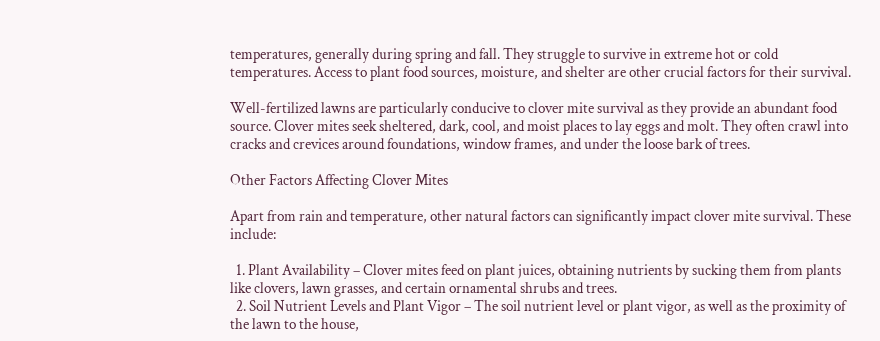temperatures, generally during spring and fall. They struggle to survive in extreme hot or cold temperatures. Access to plant food sources, moisture, and shelter are other crucial factors for their survival.

Well-fertilized lawns are particularly conducive to clover mite survival as they provide an abundant food source. Clover mites seek sheltered, dark, cool, and moist places to lay eggs and molt. They often crawl into cracks and crevices around foundations, window frames, and under the loose bark of trees.

Other Factors Affecting Clover Mites

Apart from rain and temperature, other natural factors can significantly impact clover mite survival. These include:

  1. Plant Availability – Clover mites feed on plant juices, obtaining nutrients by sucking them from plants like clovers, lawn grasses, and certain ornamental shrubs and trees.
  2. Soil Nutrient Levels and Plant Vigor – The soil nutrient level or plant vigor, as well as the proximity of the lawn to the house,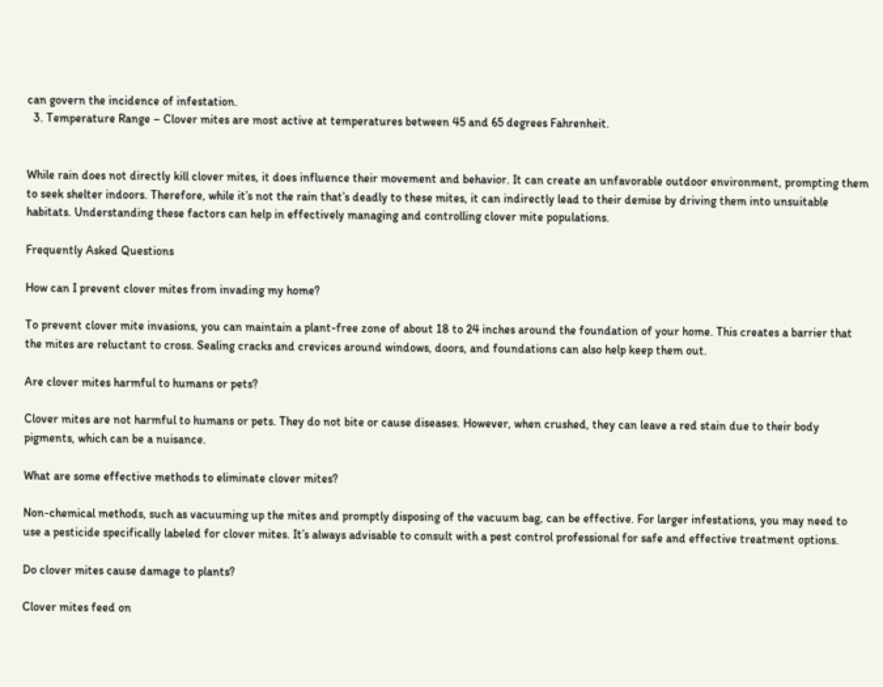can govern the incidence of infestation.
  3. Temperature Range – Clover mites are most active at temperatures between 45 and 65 degrees Fahrenheit.


While rain does not directly kill clover mites, it does influence their movement and behavior. It can create an unfavorable outdoor environment, prompting them to seek shelter indoors. Therefore, while it’s not the rain that’s deadly to these mites, it can indirectly lead to their demise by driving them into unsuitable habitats. Understanding these factors can help in effectively managing and controlling clover mite populations.

Frequently Asked Questions

How can I prevent clover mites from invading my home?

To prevent clover mite invasions, you can maintain a plant-free zone of about 18 to 24 inches around the foundation of your home. This creates a barrier that the mites are reluctant to cross. Sealing cracks and crevices around windows, doors, and foundations can also help keep them out.

Are clover mites harmful to humans or pets?

Clover mites are not harmful to humans or pets. They do not bite or cause diseases. However, when crushed, they can leave a red stain due to their body pigments, which can be a nuisance.

What are some effective methods to eliminate clover mites?

Non-chemical methods, such as vacuuming up the mites and promptly disposing of the vacuum bag, can be effective. For larger infestations, you may need to use a pesticide specifically labeled for clover mites. It’s always advisable to consult with a pest control professional for safe and effective treatment options.

Do clover mites cause damage to plants?

Clover mites feed on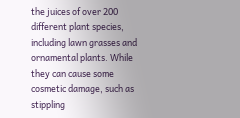the juices of over 200 different plant species, including lawn grasses and ornamental plants. While they can cause some cosmetic damage, such as stippling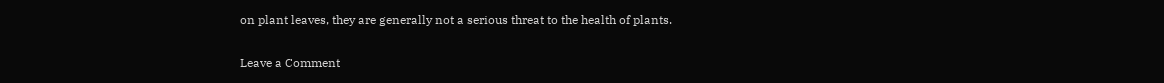on plant leaves, they are generally not a serious threat to the health of plants.

Leave a Comment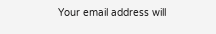Your email address will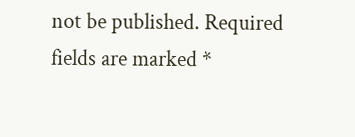not be published. Required fields are marked *